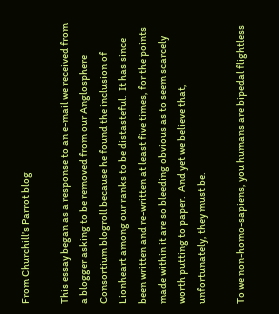From Churchill’s Parrot blog

This essay began as a response to an e-mail we received from a blogger asking to be removed from our Anglosphere Consortium blogroll because he found the inclusion of Lionheart among our ranks to be distasteful.  It has since been written and re-written at least five times, for the points made within it are so bleeding obvious as to seem scarcely worth putting to paper.  And yet we believe that, unfortunately, they must be.

To we non-homo-sapiens, you humans are bipedal flightless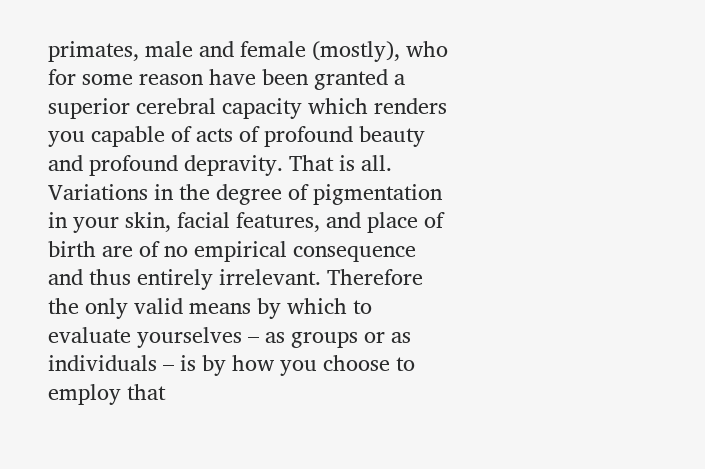primates, male and female (mostly), who for some reason have been granted a superior cerebral capacity which renders you capable of acts of profound beauty and profound depravity. That is all.  Variations in the degree of pigmentation in your skin, facial features, and place of birth are of no empirical consequence and thus entirely irrelevant. Therefore the only valid means by which to evaluate yourselves – as groups or as individuals – is by how you choose to employ that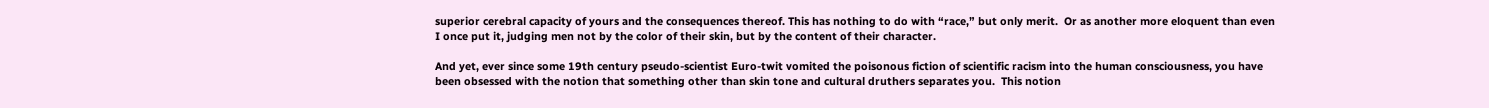superior cerebral capacity of yours and the consequences thereof. This has nothing to do with “race,” but only merit.  Or as another more eloquent than even I once put it, judging men not by the color of their skin, but by the content of their character.

And yet, ever since some 19th century pseudo-scientist Euro-twit vomited the poisonous fiction of scientific racism into the human consciousness, you have been obsessed with the notion that something other than skin tone and cultural druthers separates you.  This notion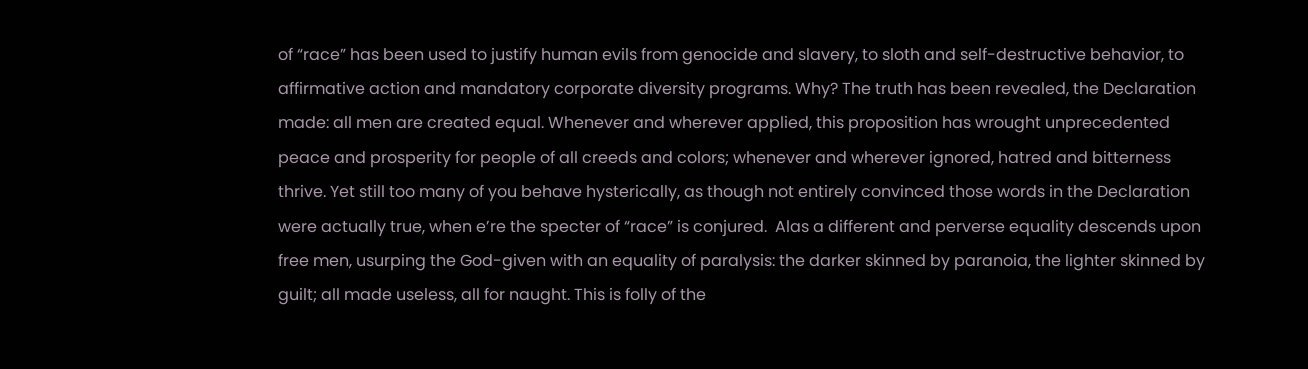of “race” has been used to justify human evils from genocide and slavery, to sloth and self-destructive behavior, to affirmative action and mandatory corporate diversity programs. Why? The truth has been revealed, the Declaration made: all men are created equal. Whenever and wherever applied, this proposition has wrought unprecedented peace and prosperity for people of all creeds and colors; whenever and wherever ignored, hatred and bitterness thrive. Yet still too many of you behave hysterically, as though not entirely convinced those words in the Declaration were actually true, when e’re the specter of “race” is conjured.  Alas a different and perverse equality descends upon free men, usurping the God-given with an equality of paralysis: the darker skinned by paranoia, the lighter skinned by guilt; all made useless, all for naught. This is folly of the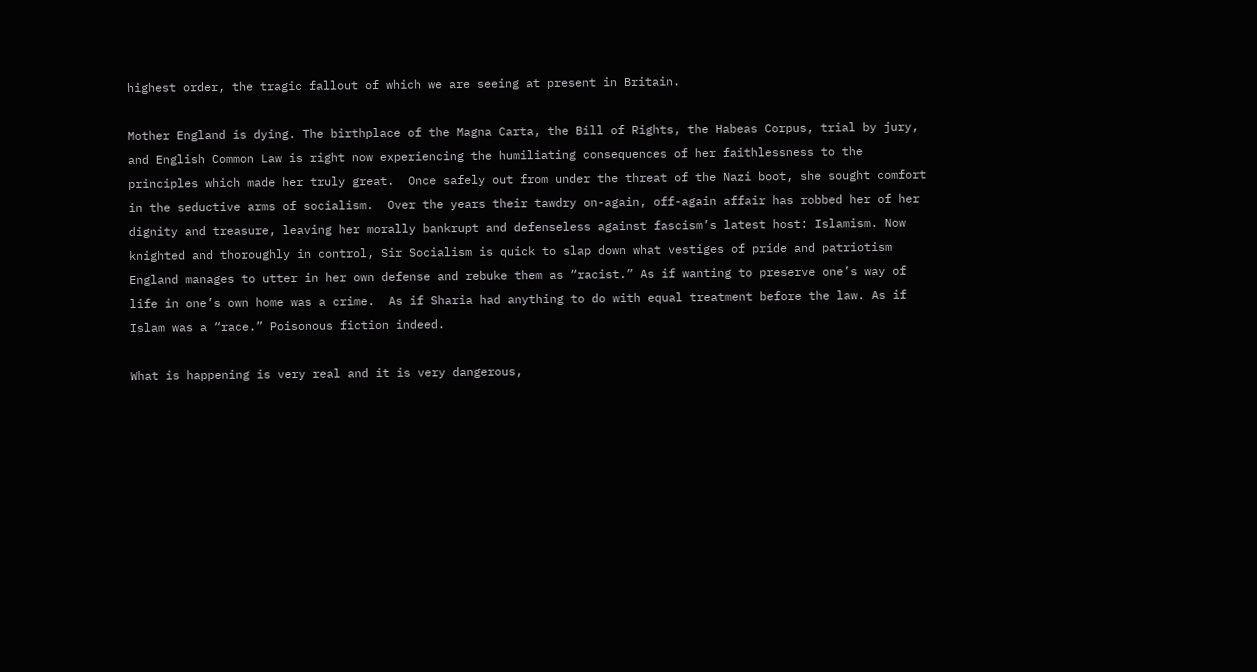highest order, the tragic fallout of which we are seeing at present in Britain.

Mother England is dying. The birthplace of the Magna Carta, the Bill of Rights, the Habeas Corpus, trial by jury, and English Common Law is right now experiencing the humiliating consequences of her faithlessness to the principles which made her truly great.  Once safely out from under the threat of the Nazi boot, she sought comfort in the seductive arms of socialism.  Over the years their tawdry on-again, off-again affair has robbed her of her dignity and treasure, leaving her morally bankrupt and defenseless against fascism’s latest host: Islamism. Now knighted and thoroughly in control, Sir Socialism is quick to slap down what vestiges of pride and patriotism England manages to utter in her own defense and rebuke them as “racist.” As if wanting to preserve one’s way of life in one’s own home was a crime.  As if Sharia had anything to do with equal treatment before the law. As if Islam was a “race.” Poisonous fiction indeed.

What is happening is very real and it is very dangerous,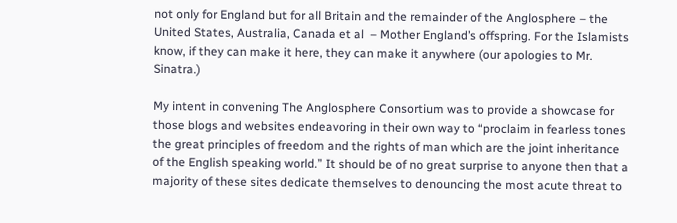not only for England but for all Britain and the remainder of the Anglosphere – the United States, Australia, Canada et al  – Mother England’s offspring. For the Islamists know, if they can make it here, they can make it anywhere (our apologies to Mr. Sinatra.)

My intent in convening The Anglosphere Consortium was to provide a showcase for those blogs and websites endeavoring in their own way to “proclaim in fearless tones the great principles of freedom and the rights of man which are the joint inheritance of the English speaking world.” It should be of no great surprise to anyone then that a majority of these sites dedicate themselves to denouncing the most acute threat to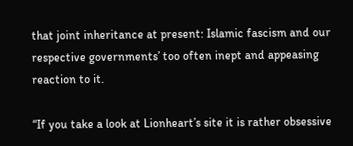that joint inheritance at present: Islamic fascism and our respective governments’ too often inept and appeasing reaction to it.

“If you take a look at Lionheart’s site it is rather obsessive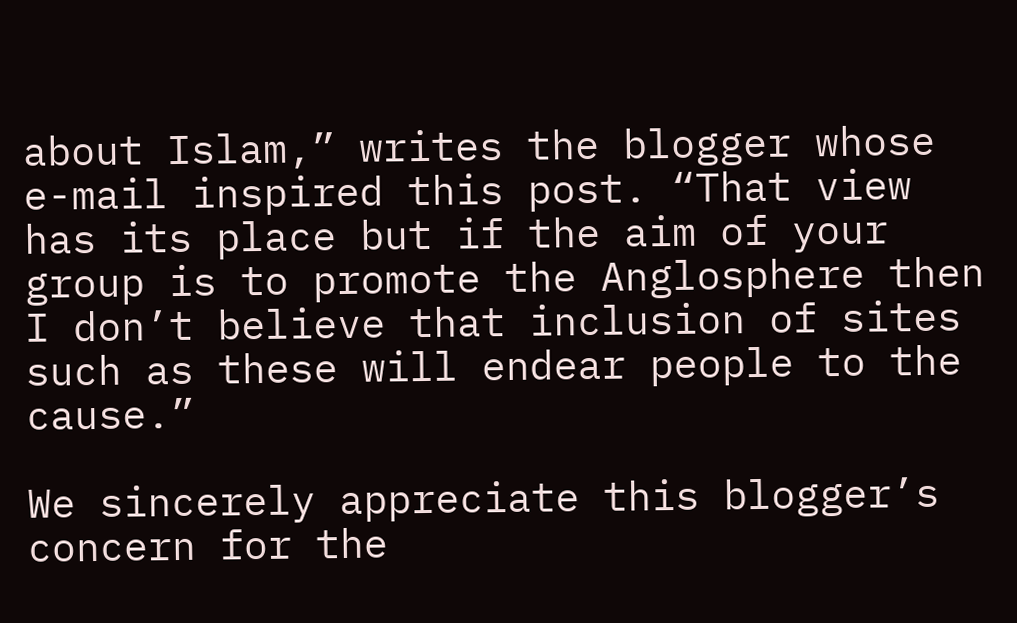about Islam,” writes the blogger whose e-mail inspired this post. “That view has its place but if the aim of your group is to promote the Anglosphere then I don’t believe that inclusion of sites such as these will endear people to the cause.”

We sincerely appreciate this blogger’s concern for the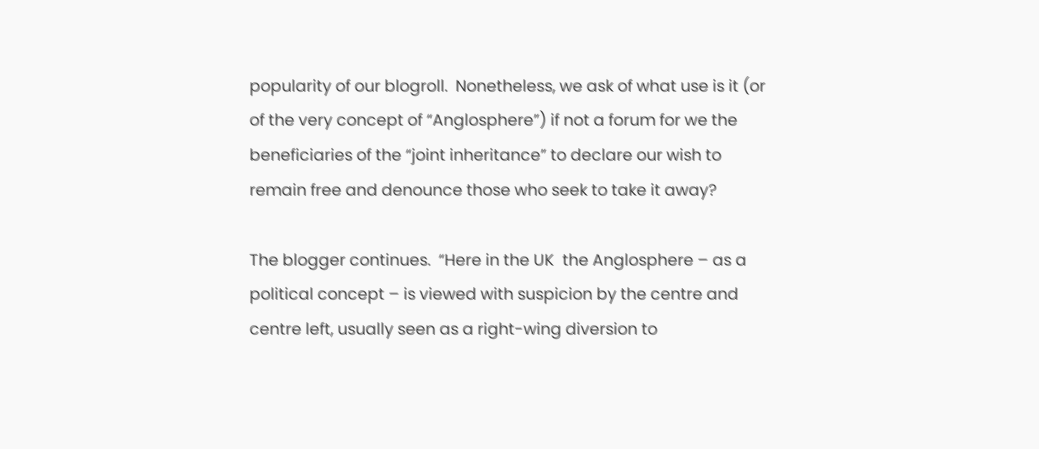popularity of our blogroll.  Nonetheless, we ask of what use is it (or of the very concept of “Anglosphere”) if not a forum for we the beneficiaries of the “joint inheritance” to declare our wish to remain free and denounce those who seek to take it away?

The blogger continues.  “Here in the UK  the Anglosphere – as a political concept – is viewed with suspicion by the centre and centre left, usually seen as a right-wing diversion to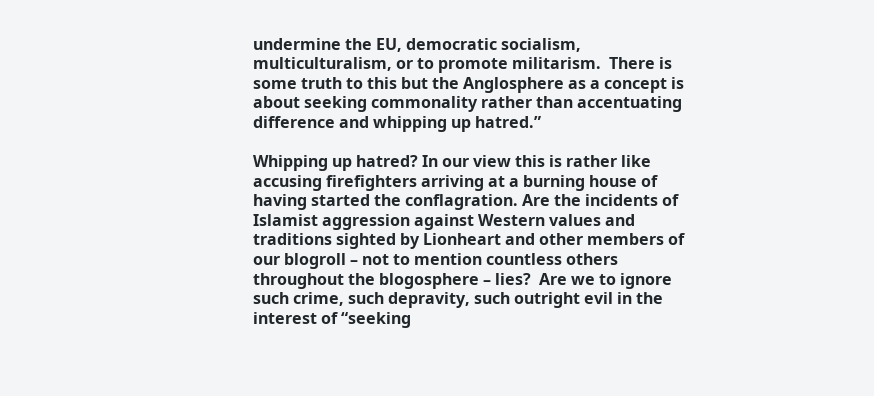undermine the EU, democratic socialism, multiculturalism, or to promote militarism.  There is some truth to this but the Anglosphere as a concept is about seeking commonality rather than accentuating difference and whipping up hatred.”

Whipping up hatred? In our view this is rather like accusing firefighters arriving at a burning house of having started the conflagration. Are the incidents of Islamist aggression against Western values and traditions sighted by Lionheart and other members of our blogroll – not to mention countless others throughout the blogosphere – lies?  Are we to ignore such crime, such depravity, such outright evil in the interest of “seeking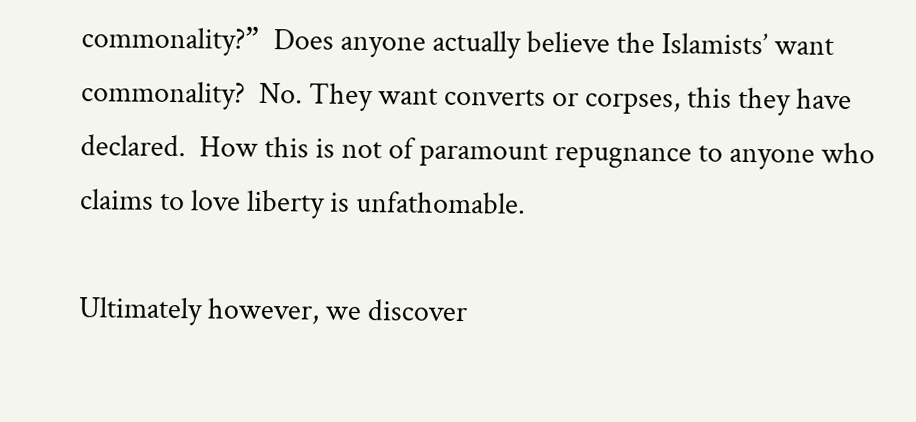commonality?”  Does anyone actually believe the Islamists’ want commonality?  No. They want converts or corpses, this they have declared.  How this is not of paramount repugnance to anyone who claims to love liberty is unfathomable.

Ultimately however, we discover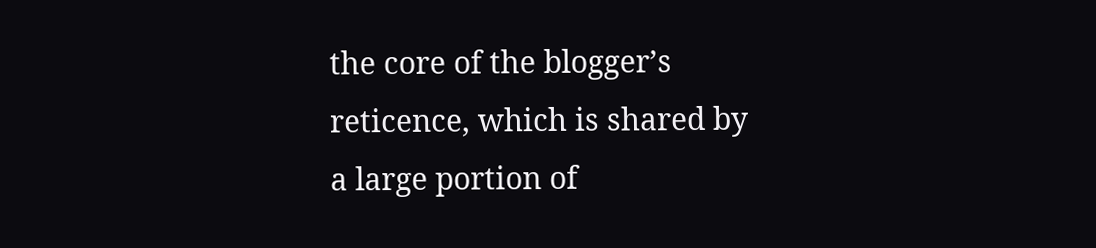the core of the blogger’s reticence, which is shared by a large portion of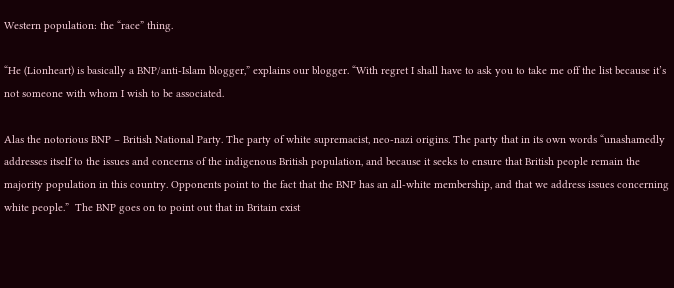Western population: the “race” thing.

“He (Lionheart) is basically a BNP/anti-Islam blogger,” explains our blogger. “With regret I shall have to ask you to take me off the list because it’s not someone with whom I wish to be associated.

Alas the notorious BNP – British National Party. The party of white supremacist, neo-nazi origins. The party that in its own words “unashamedly addresses itself to the issues and concerns of the indigenous British population, and because it seeks to ensure that British people remain the majority population in this country. Opponents point to the fact that the BNP has an all-white membership, and that we address issues concerning white people.”  The BNP goes on to point out that in Britain exist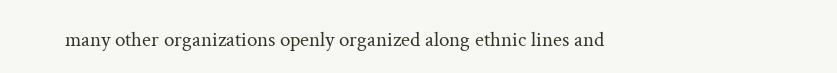many other organizations openly organized along ethnic lines and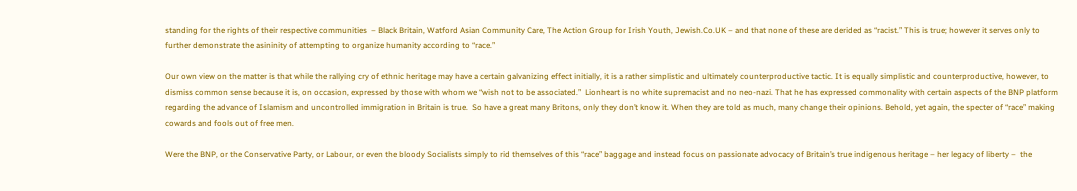standing for the rights of their respective communities  – Black Britain, Watford Asian Community Care, The Action Group for Irish Youth, Jewish.Co.UK – and that none of these are derided as “racist.” This is true; however it serves only to further demonstrate the asininity of attempting to organize humanity according to “race.”

Our own view on the matter is that while the rallying cry of ethnic heritage may have a certain galvanizing effect initially, it is a rather simplistic and ultimately counterproductive tactic. It is equally simplistic and counterproductive, however, to dismiss common sense because it is, on occasion, expressed by those with whom we “wish not to be associated.”  Lionheart is no white supremacist and no neo-nazi. That he has expressed commonality with certain aspects of the BNP platform regarding the advance of Islamism and uncontrolled immigration in Britain is true.  So have a great many Britons, only they don’t know it. When they are told as much, many change their opinions. Behold, yet again, the specter of “race” making cowards and fools out of free men.

Were the BNP, or the Conservative Party, or Labour, or even the bloody Socialists simply to rid themselves of this “race” baggage and instead focus on passionate advocacy of Britain’s true indigenous heritage – her legacy of liberty –  the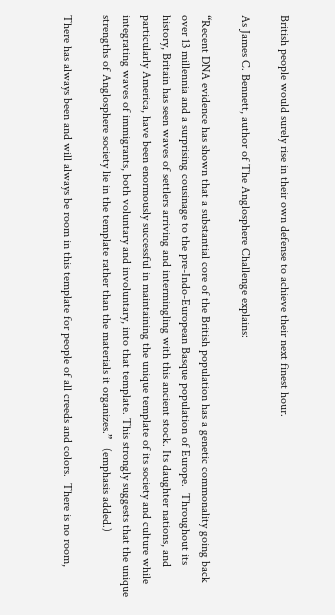British people would surely rise in their own defense to achieve their next finest hour.

As James C. Bennett, author of The Anglosphere Challenge explains:

“Recent DNA evidence has shown that a substantial core of the British population has a genetic commonality going back over 13 millennia and a surprising cousinage to the pre-Indo-European Basque population of Europe.  Throughout its history, Britain has seen waves of settlers arriving and intermingling with this ancient stock. Its daughter nations, and particularly America, have been enormously successful in maintaining the unique template of its society and culture while integrating waves of immigrants, both voluntary and involuntary, into that template. This strongly suggests that the unique strengths of Anglosphere society lie in the template rather than the materials it organizes.”   (emphasis added.)

There has always been and will always be room in this template for people of all creeds and colors.  There is no room,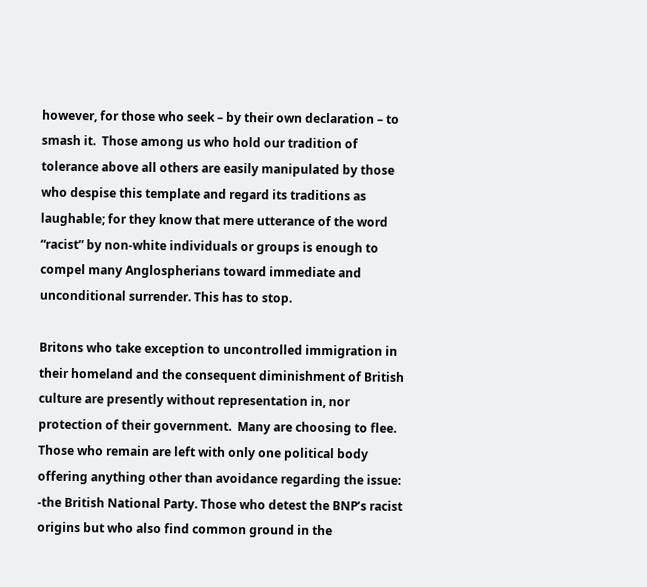however, for those who seek – by their own declaration – to smash it.  Those among us who hold our tradition of tolerance above all others are easily manipulated by those who despise this template and regard its traditions as laughable; for they know that mere utterance of the word “racist” by non-white individuals or groups is enough to compel many Anglospherians toward immediate and unconditional surrender. This has to stop.

Britons who take exception to uncontrolled immigration in their homeland and the consequent diminishment of British culture are presently without representation in, nor protection of their government.  Many are choosing to flee. Those who remain are left with only one political body offering anything other than avoidance regarding the issue: -the British National Party. Those who detest the BNP’s racist origins but who also find common ground in the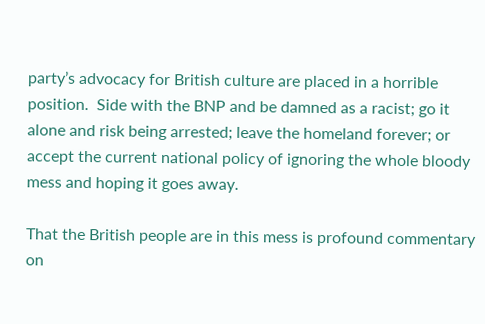party’s advocacy for British culture are placed in a horrible position.  Side with the BNP and be damned as a racist; go it alone and risk being arrested; leave the homeland forever; or accept the current national policy of ignoring the whole bloody mess and hoping it goes away.

That the British people are in this mess is profound commentary on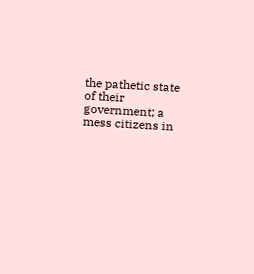the pathetic state of their government; a mess citizens in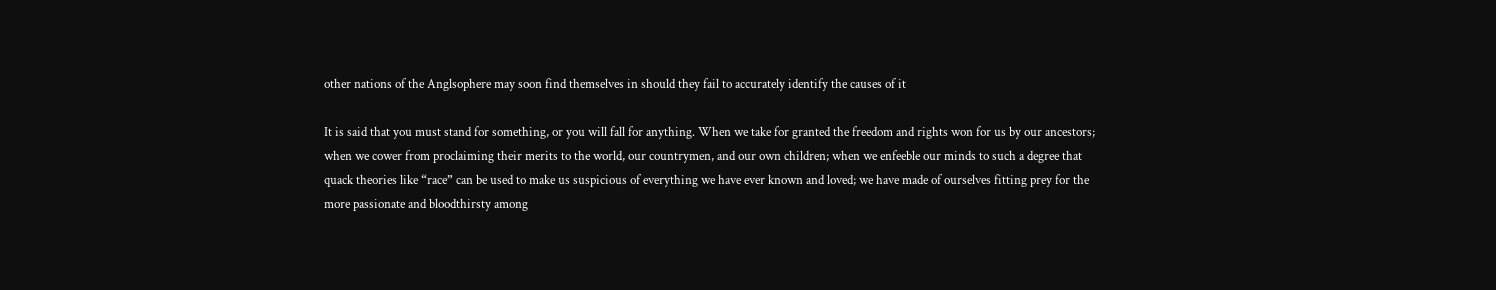other nations of the Anglsophere may soon find themselves in should they fail to accurately identify the causes of it

It is said that you must stand for something, or you will fall for anything. When we take for granted the freedom and rights won for us by our ancestors; when we cower from proclaiming their merits to the world, our countrymen, and our own children; when we enfeeble our minds to such a degree that quack theories like “race” can be used to make us suspicious of everything we have ever known and loved; we have made of ourselves fitting prey for the more passionate and bloodthirsty among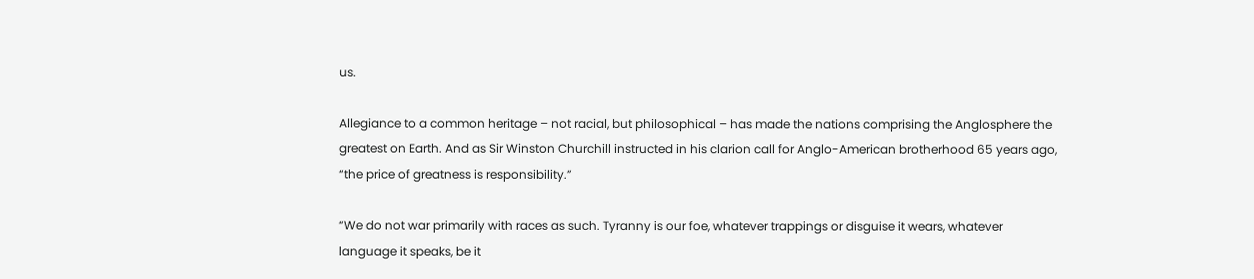us.

Allegiance to a common heritage – not racial, but philosophical – has made the nations comprising the Anglosphere the greatest on Earth. And as Sir Winston Churchill instructed in his clarion call for Anglo-American brotherhood 65 years ago, “the price of greatness is responsibility.”

“We do not war primarily with races as such. Tyranny is our foe, whatever trappings or disguise it wears, whatever language it speaks, be it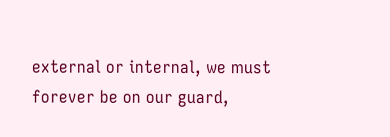external or internal, we must forever be on our guard,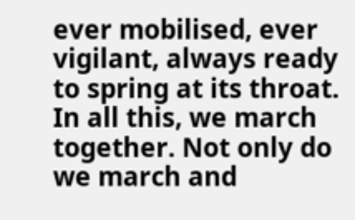ever mobilised, ever vigilant, always ready to spring at its throat. In all this, we march together. Not only do we march and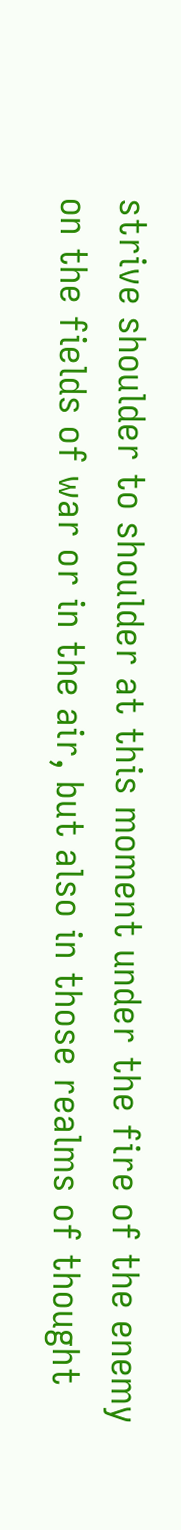strive shoulder to shoulder at this moment under the fire of the enemy on the fields of war or in the air, but also in those realms of thought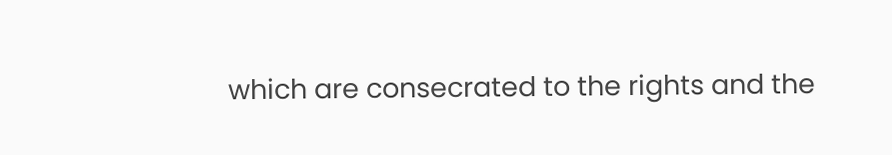which are consecrated to the rights and the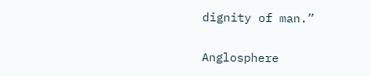dignity of man.”

Anglosphere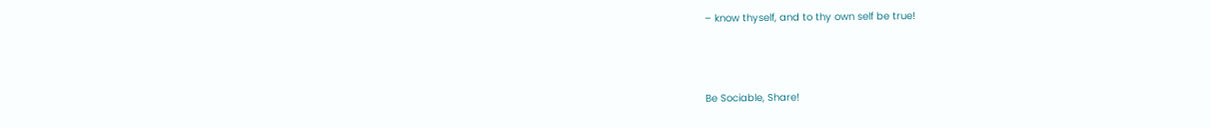– know thyself, and to thy own self be true!



Be Sociable, Share!